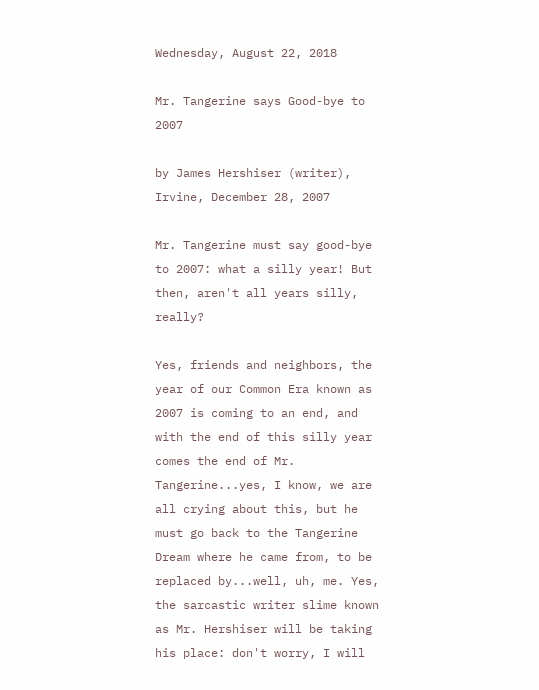Wednesday, August 22, 2018

Mr. Tangerine says Good-bye to 2007

by James Hershiser (writer), Irvine, December 28, 2007

Mr. Tangerine must say good-bye to 2007: what a silly year! But then, aren't all years silly, really?

Yes, friends and neighbors, the year of our Common Era known as 2007 is coming to an end, and with the end of this silly year comes the end of Mr. Tangerine...yes, I know, we are all crying about this, but he must go back to the Tangerine Dream where he came from, to be replaced by...well, uh, me. Yes, the sarcastic writer slime known as Mr. Hershiser will be taking his place: don't worry, I will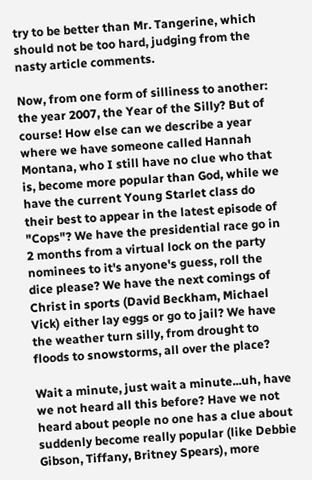try to be better than Mr. Tangerine, which should not be too hard, judging from the nasty article comments.

Now, from one form of silliness to another: the year 2007, the Year of the Silly? But of course! How else can we describe a year where we have someone called Hannah Montana, who I still have no clue who that is, become more popular than God, while we have the current Young Starlet class do their best to appear in the latest episode of "Cops"? We have the presidential race go in 2 months from a virtual lock on the party nominees to it's anyone's guess, roll the dice please? We have the next comings of Christ in sports (David Beckham, Michael Vick) either lay eggs or go to jail? We have the weather turn silly, from drought to floods to snowstorms, all over the place?

Wait a minute, just wait a minute...uh, have we not heard all this before? Have we not heard about people no one has a clue about suddenly become really popular (like Debbie Gibson, Tiffany, Britney Spears), more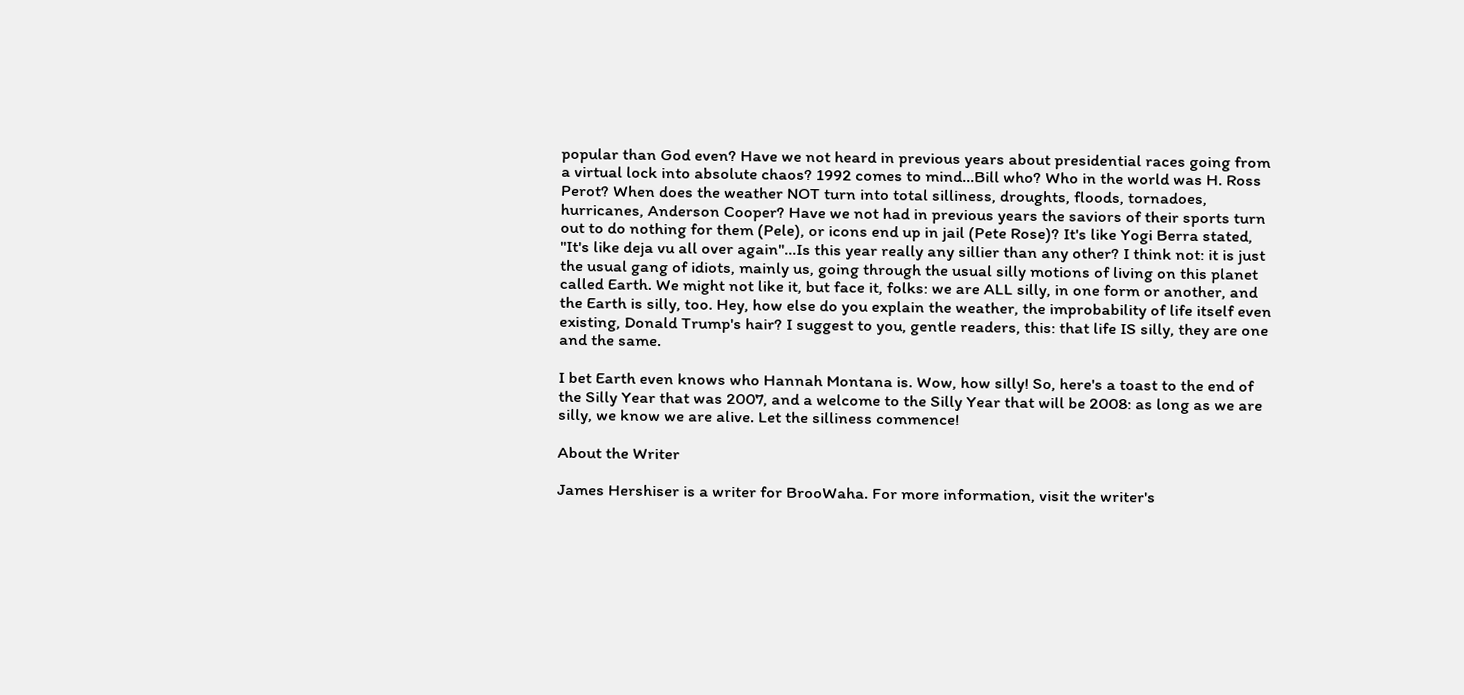popular than God even? Have we not heard in previous years about presidential races going from a virtual lock into absolute chaos? 1992 comes to mind...Bill who? Who in the world was H. Ross Perot? When does the weather NOT turn into total silliness, droughts, floods, tornadoes, hurricanes, Anderson Cooper? Have we not had in previous years the saviors of their sports turn out to do nothing for them (Pele), or icons end up in jail (Pete Rose)? It's like Yogi Berra stated, "It's like deja vu all over again"...Is this year really any sillier than any other? I think not: it is just the usual gang of idiots, mainly us, going through the usual silly motions of living on this planet called Earth. We might not like it, but face it, folks: we are ALL silly, in one form or another, and the Earth is silly, too. Hey, how else do you explain the weather, the improbability of life itself even existing, Donald Trump's hair? I suggest to you, gentle readers, this: that life IS silly, they are one and the same.

I bet Earth even knows who Hannah Montana is. Wow, how silly! So, here's a toast to the end of the Silly Year that was 2007, and a welcome to the Silly Year that will be 2008: as long as we are silly, we know we are alive. Let the silliness commence!

About the Writer

James Hershiser is a writer for BrooWaha. For more information, visit the writer's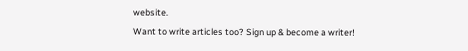website.
Want to write articles too? Sign up & become a writer!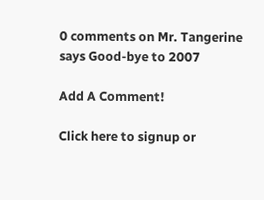0 comments on Mr. Tangerine says Good-bye to 2007

Add A Comment!

Click here to signup or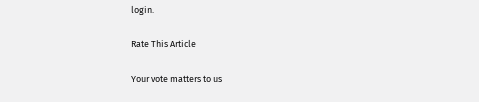login.

Rate This Article

Your vote matters to us